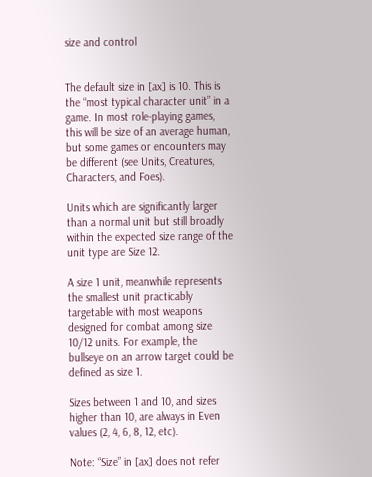size and control


The default size in [ax] is 10. This is the “most typical character unit” in a game. In most role-playing games, this will be size of an average human, but some games or encounters may be different (see Units, Creatures, Characters, and Foes).

Units which are significantly larger than a normal unit but still broadly within the expected size range of the unit type are Size 12.

A size 1 unit, meanwhile represents the smallest unit practicably targetable with most weapons designed for combat among size 10/12 units. For example, the bullseye on an arrow target could be defined as size 1.

Sizes between 1 and 10, and sizes higher than 10, are always in Even values (2, 4, 6, 8, 12, etc).

Note: “Size” in [ax] does not refer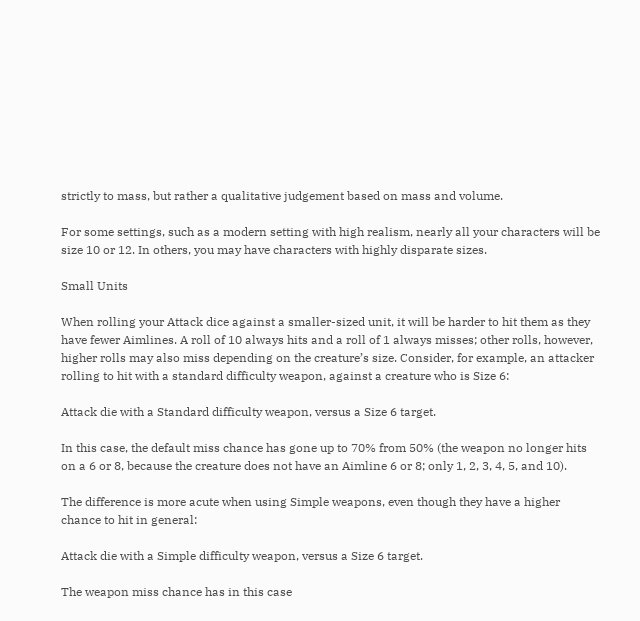strictly to mass, but rather a qualitative judgement based on mass and volume.

For some settings, such as a modern setting with high realism, nearly all your characters will be size 10 or 12. In others, you may have characters with highly disparate sizes.

Small Units

When rolling your Attack dice against a smaller-sized unit, it will be harder to hit them as they have fewer Aimlines. A roll of 10 always hits and a roll of 1 always misses; other rolls, however, higher rolls may also miss depending on the creature’s size. Consider, for example, an attacker rolling to hit with a standard difficulty weapon, against a creature who is Size 6:

Attack die with a Standard difficulty weapon, versus a Size 6 target.

In this case, the default miss chance has gone up to 70% from 50% (the weapon no longer hits on a 6 or 8, because the creature does not have an Aimline 6 or 8; only 1, 2, 3, 4, 5, and 10).

The difference is more acute when using Simple weapons, even though they have a higher chance to hit in general:

Attack die with a Simple difficulty weapon, versus a Size 6 target.

The weapon miss chance has in this case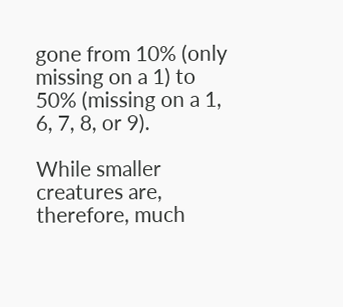gone from 10% (only missing on a 1) to 50% (missing on a 1, 6, 7, 8, or 9).

While smaller creatures are, therefore, much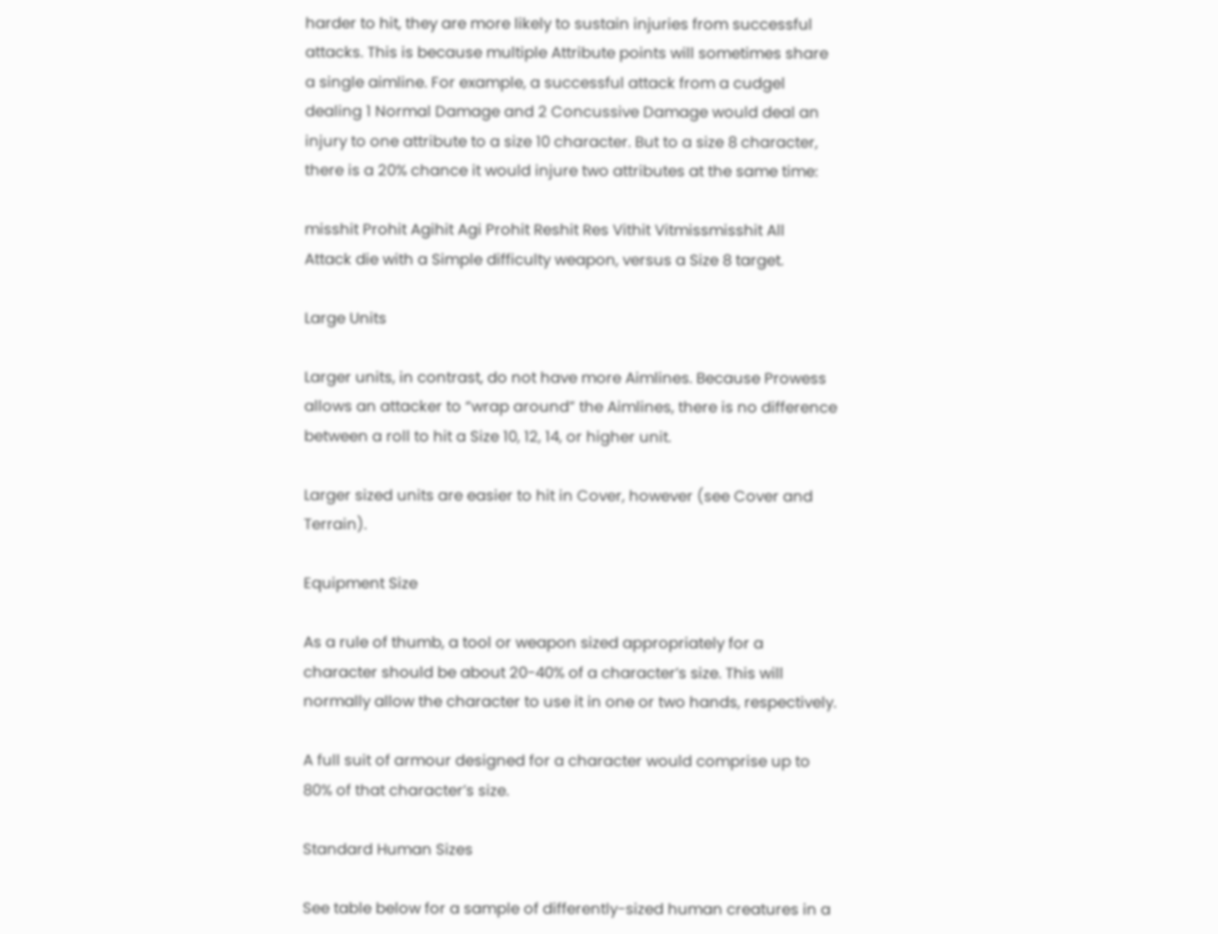harder to hit, they are more likely to sustain injuries from successful attacks. This is because multiple Attribute points will sometimes share a single aimline. For example, a successful attack from a cudgel dealing 1 Normal Damage and 2 Concussive Damage would deal an injury to one attribute to a size 10 character. But to a size 8 character, there is a 20% chance it would injure two attributes at the same time:

misshit Prohit Agihit Agi Prohit Reshit Res Vithit Vitmissmisshit All
Attack die with a Simple difficulty weapon, versus a Size 8 target.

Large Units

Larger units, in contrast, do not have more Aimlines. Because Prowess allows an attacker to “wrap around” the Aimlines, there is no difference between a roll to hit a Size 10, 12, 14, or higher unit.

Larger sized units are easier to hit in Cover, however (see Cover and Terrain).

Equipment Size

As a rule of thumb, a tool or weapon sized appropriately for a character should be about 20-40% of a character’s size. This will normally allow the character to use it in one or two hands, respectively.

A full suit of armour designed for a character would comprise up to 80% of that character’s size.

Standard Human Sizes

See table below for a sample of differently-sized human creatures in a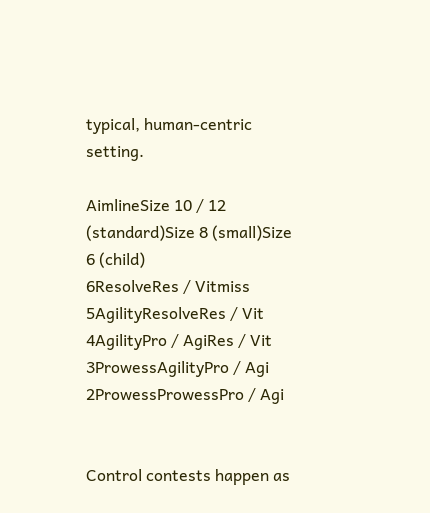typical, human-centric setting.

AimlineSize 10 / 12 (standard)Size 8 (small)Size 6 (child)
6ResolveRes / Vitmiss
5AgilityResolveRes / Vit
4AgilityPro / AgiRes / Vit
3ProwessAgilityPro / Agi
2ProwessProwessPro / Agi


Control contests happen as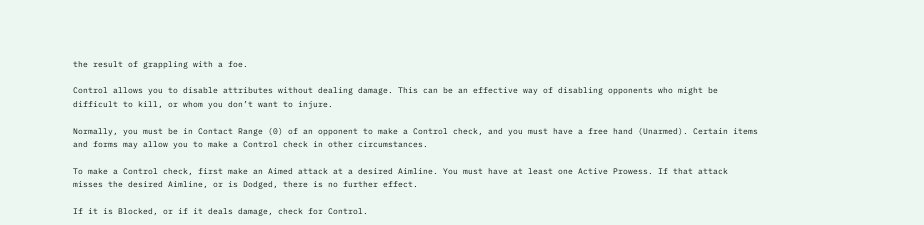the result of grappling with a foe.

Control allows you to disable attributes without dealing damage. This can be an effective way of disabling opponents who might be difficult to kill, or whom you don’t want to injure.

Normally, you must be in Contact Range (0) of an opponent to make a Control check, and you must have a free hand (Unarmed). Certain items and forms may allow you to make a Control check in other circumstances.

To make a Control check, first make an Aimed attack at a desired Aimline. You must have at least one Active Prowess. If that attack misses the desired Aimline, or is Dodged, there is no further effect.

If it is Blocked, or if it deals damage, check for Control.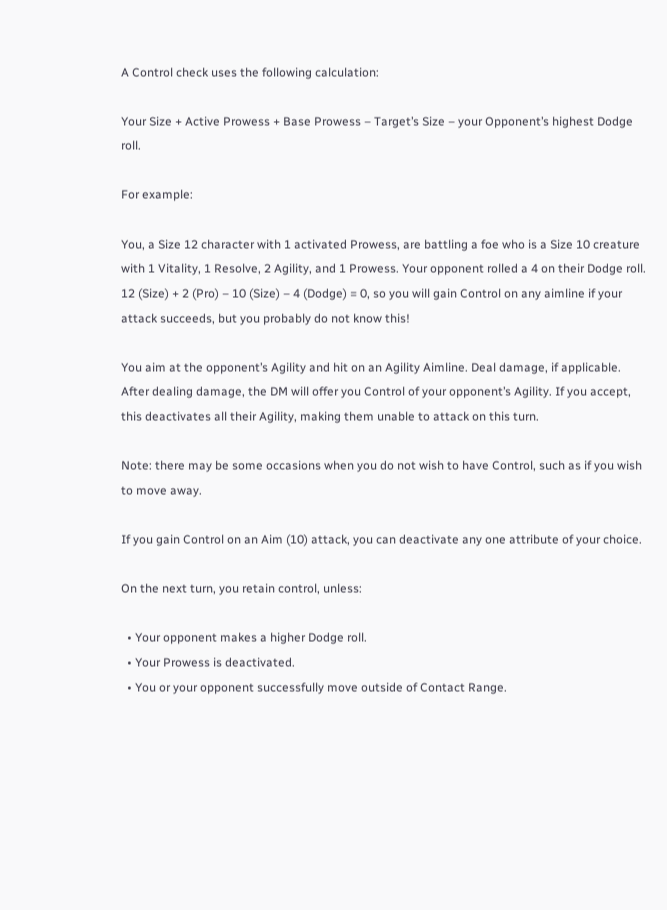A Control check uses the following calculation:

Your Size + Active Prowess + Base Prowess – Target’s Size – your Opponent’s highest Dodge roll.

For example:

You, a Size 12 character with 1 activated Prowess, are battling a foe who is a Size 10 creature with 1 Vitality, 1 Resolve, 2 Agility, and 1 Prowess. Your opponent rolled a 4 on their Dodge roll. 12 (Size) + 2 (Pro) – 10 (Size) – 4 (Dodge) = 0, so you will gain Control on any aimline if your attack succeeds, but you probably do not know this!

You aim at the opponent’s Agility and hit on an Agility Aimline. Deal damage, if applicable. After dealing damage, the DM will offer you Control of your opponent’s Agility. If you accept, this deactivates all their Agility, making them unable to attack on this turn.

Note: there may be some occasions when you do not wish to have Control, such as if you wish to move away.

If you gain Control on an Aim (10) attack, you can deactivate any one attribute of your choice.

On the next turn, you retain control, unless:

  • Your opponent makes a higher Dodge roll.
  • Your Prowess is deactivated.
  • You or your opponent successfully move outside of Contact Range.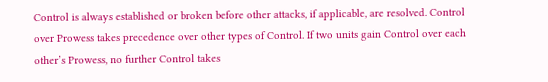Control is always established or broken before other attacks, if applicable, are resolved. Control over Prowess takes precedence over other types of Control. If two units gain Control over each other’s Prowess, no further Control takes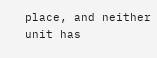place, and neither unit has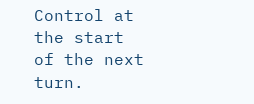Control at the start of the next turn.